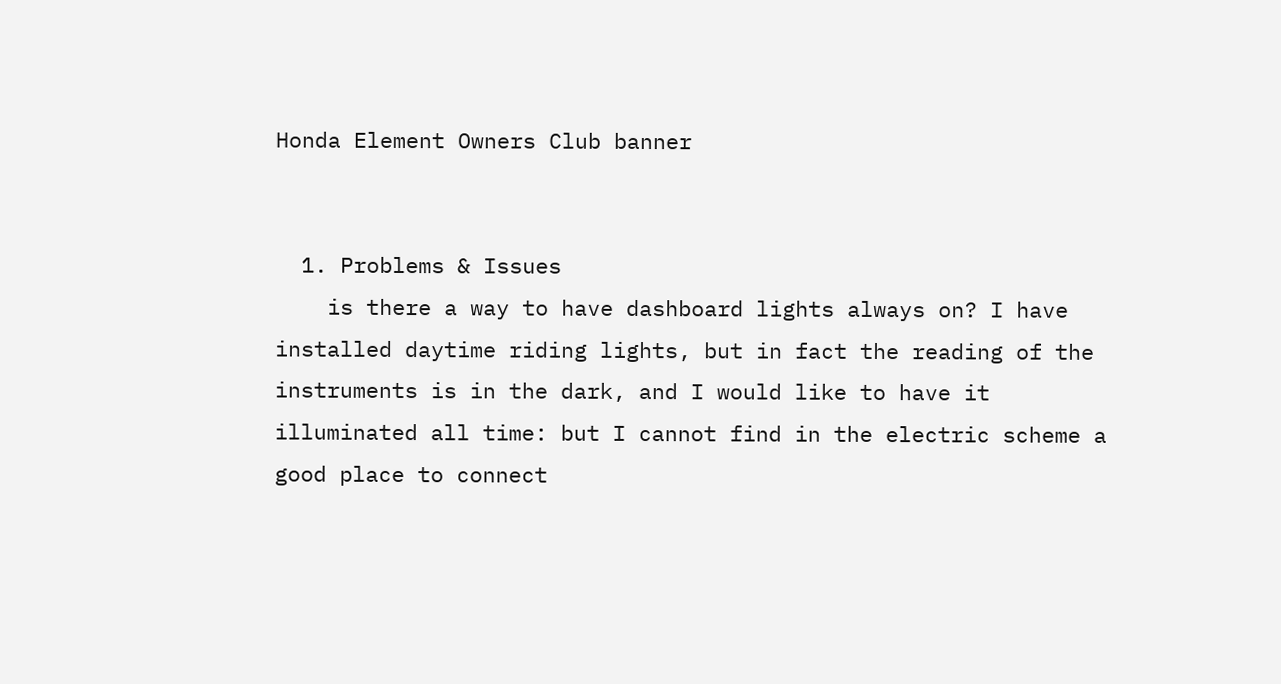Honda Element Owners Club banner


  1. Problems & Issues
    is there a way to have dashboard lights always on? I have installed daytime riding lights, but in fact the reading of the instruments is in the dark, and I would like to have it illuminated all time: but I cannot find in the electric scheme a good place to connect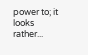power to; it looks rather...